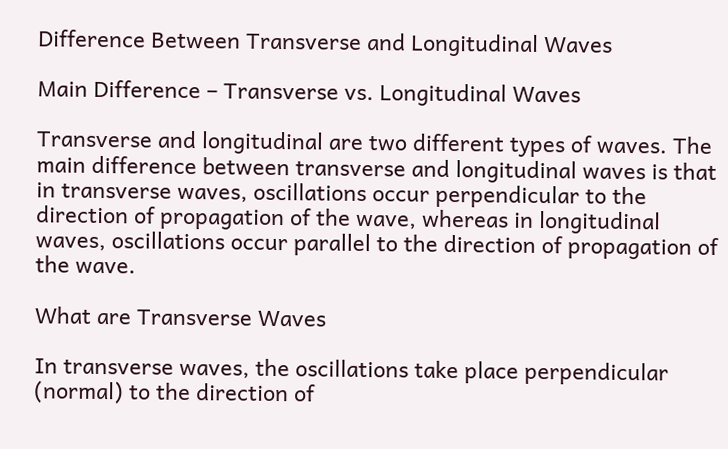Difference Between Transverse and Longitudinal Waves

Main Difference – Transverse vs. Longitudinal Waves

Transverse and longitudinal are two different types of waves. The main difference between transverse and longitudinal waves is that in transverse waves, oscillations occur perpendicular to the direction of propagation of the wave, whereas in longitudinal waves, oscillations occur parallel to the direction of propagation of the wave.

What are Transverse Waves

In transverse waves, the oscillations take place perpendicular (normal) to the direction of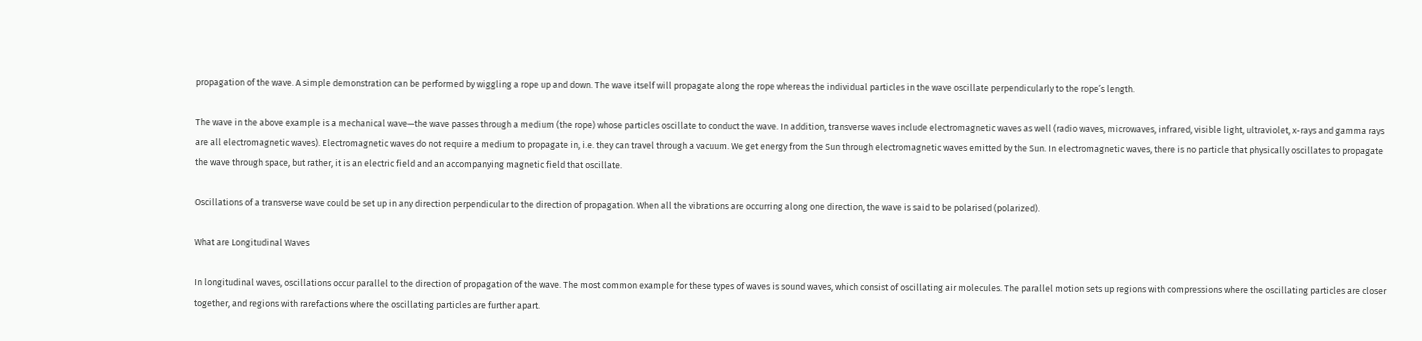propagation of the wave. A simple demonstration can be performed by wiggling a rope up and down. The wave itself will propagate along the rope whereas the individual particles in the wave oscillate perpendicularly to the rope’s length.

The wave in the above example is a mechanical wave—the wave passes through a medium (the rope) whose particles oscillate to conduct the wave. In addition, transverse waves include electromagnetic waves as well (radio waves, microwaves, infrared, visible light, ultraviolet, x-rays and gamma rays are all electromagnetic waves). Electromagnetic waves do not require a medium to propagate in, i.e. they can travel through a vacuum. We get energy from the Sun through electromagnetic waves emitted by the Sun. In electromagnetic waves, there is no particle that physically oscillates to propagate the wave through space, but rather, it is an electric field and an accompanying magnetic field that oscillate.

Oscillations of a transverse wave could be set up in any direction perpendicular to the direction of propagation. When all the vibrations are occurring along one direction, the wave is said to be polarised (polarized).

What are Longitudinal Waves

In longitudinal waves, oscillations occur parallel to the direction of propagation of the wave. The most common example for these types of waves is sound waves, which consist of oscillating air molecules. The parallel motion sets up regions with compressions where the oscillating particles are closer together, and regions with rarefactions where the oscillating particles are further apart.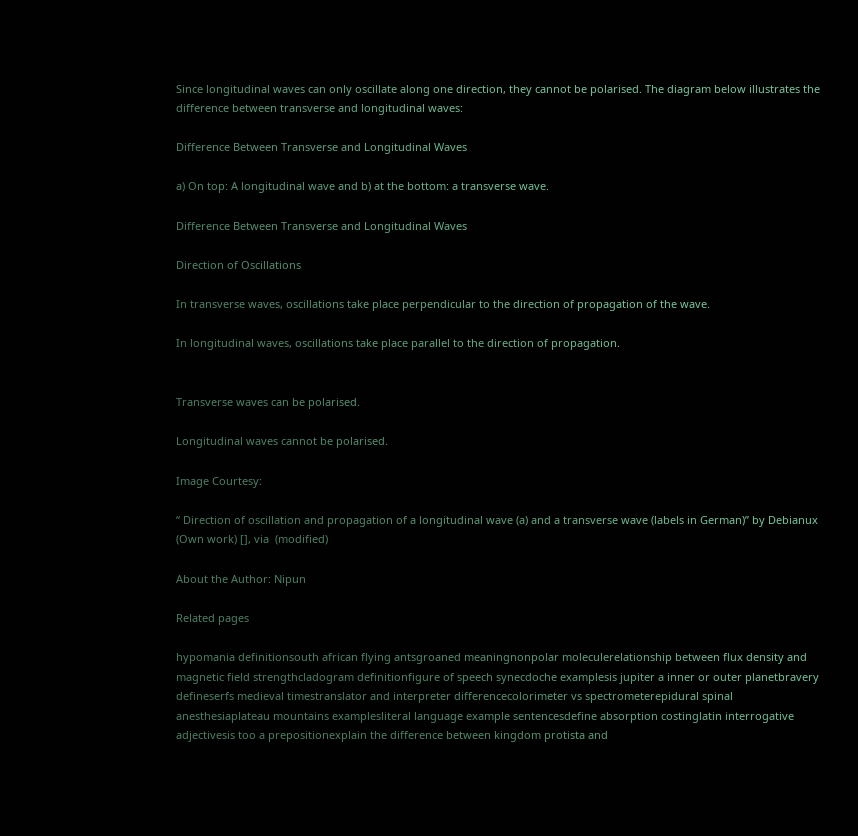Since longitudinal waves can only oscillate along one direction, they cannot be polarised. The diagram below illustrates the difference between transverse and longitudinal waves:

Difference Between Transverse and Longitudinal Waves

a) On top: A longitudinal wave and b) at the bottom: a transverse wave.

Difference Between Transverse and Longitudinal Waves

Direction of Oscillations

In transverse waves, oscillations take place perpendicular to the direction of propagation of the wave.

In longitudinal waves, oscillations take place parallel to the direction of propagation.


Transverse waves can be polarised.

Longitudinal waves cannot be polarised.

Image Courtesy:

“ Direction of oscillation and propagation of a longitudinal wave (a) and a transverse wave (labels in German)” by Debianux (Own work) [], via  (modified)

About the Author: Nipun

Related pages

hypomania definitionsouth african flying antsgroaned meaningnonpolar moleculerelationship between flux density and magnetic field strengthcladogram definitionfigure of speech synecdoche examplesis jupiter a inner or outer planetbravery defineserfs medieval timestranslator and interpreter differencecolorimeter vs spectrometerepidural spinal anesthesiaplateau mountains examplesliteral language example sentencesdefine absorption costinglatin interrogative adjectivesis too a prepositionexplain the difference between kingdom protista and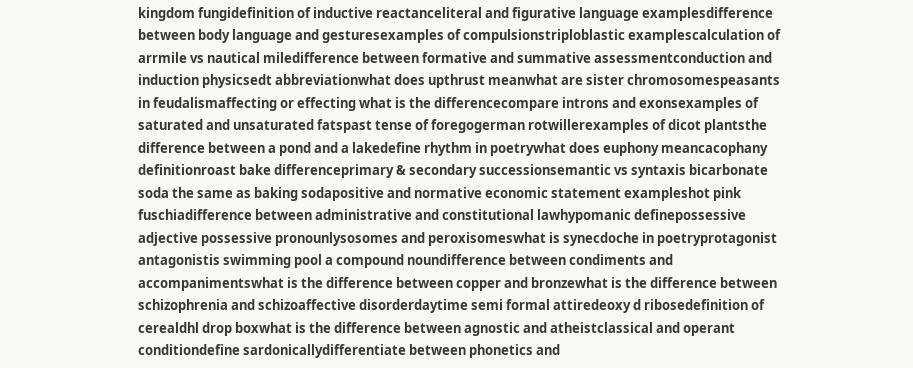kingdom fungidefinition of inductive reactanceliteral and figurative language examplesdifference between body language and gesturesexamples of compulsionstriploblastic examplescalculation of arrmile vs nautical miledifference between formative and summative assessmentconduction and induction physicsedt abbreviationwhat does upthrust meanwhat are sister chromosomespeasants in feudalismaffecting or effecting what is the differencecompare introns and exonsexamples of saturated and unsaturated fatspast tense of foregogerman rotwillerexamples of dicot plantsthe difference between a pond and a lakedefine rhythm in poetrywhat does euphony meancacophany definitionroast bake differenceprimary & secondary successionsemantic vs syntaxis bicarbonate soda the same as baking sodapositive and normative economic statement exampleshot pink fuschiadifference between administrative and constitutional lawhypomanic definepossessive adjective possessive pronounlysosomes and peroxisomeswhat is synecdoche in poetryprotagonist antagonistis swimming pool a compound noundifference between condiments and accompanimentswhat is the difference between copper and bronzewhat is the difference between schizophrenia and schizoaffective disorderdaytime semi formal attiredeoxy d ribosedefinition of cerealdhl drop boxwhat is the difference between agnostic and atheistclassical and operant conditiondefine sardonicallydifferentiate between phonetics and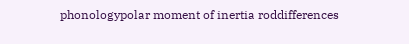phonologypolar moment of inertia roddifferences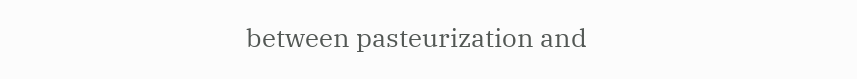between pasteurization and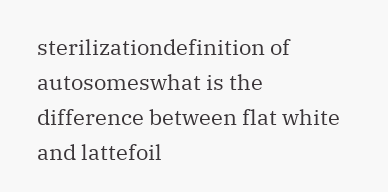sterilizationdefinition of autosomeswhat is the difference between flat white and lattefoil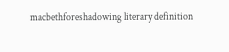macbethforeshadowing literary definition